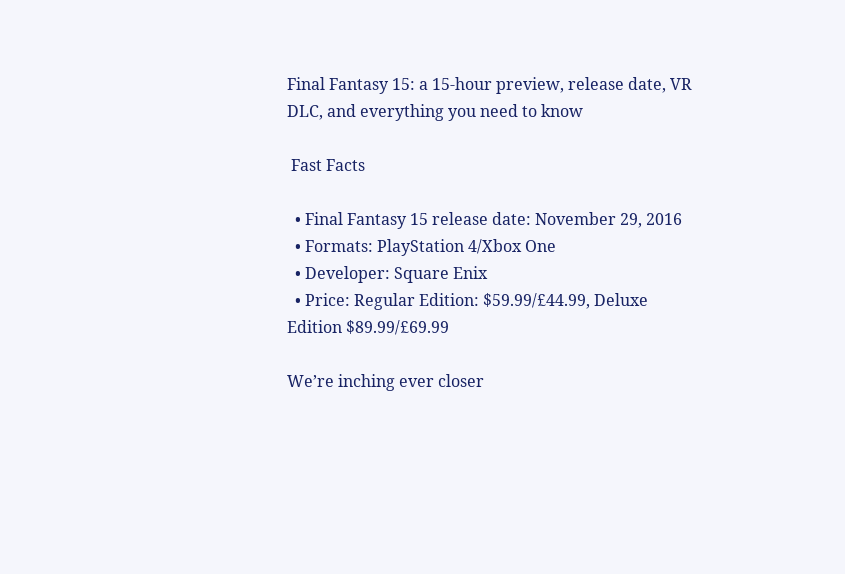Final Fantasy 15: a 15-hour preview, release date, VR DLC, and everything you need to know

 Fast Facts

  • Final Fantasy 15 release date: November 29, 2016
  • Formats: PlayStation 4/Xbox One
  • Developer: Square Enix
  • Price: Regular Edition: $59.99/£44.99, Deluxe Edition $89.99/£69.99

We’re inching ever closer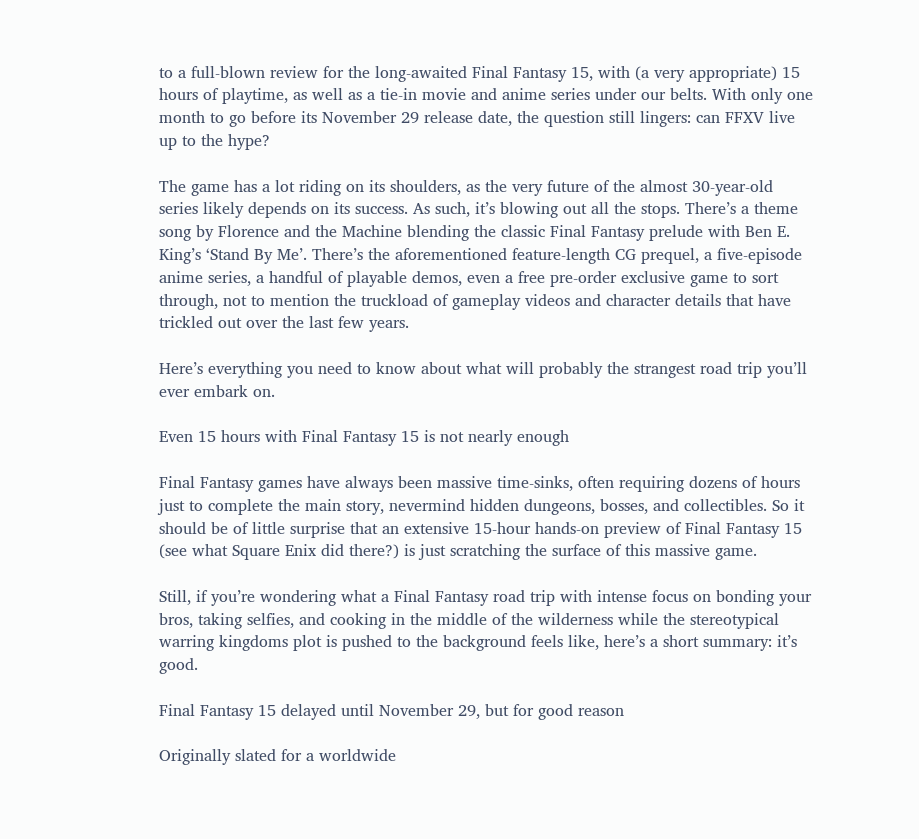to a full-blown review for the long-awaited Final Fantasy 15, with (a very appropriate) 15 hours of playtime, as well as a tie-in movie and anime series under our belts. With only one month to go before its November 29 release date, the question still lingers: can FFXV live up to the hype?

The game has a lot riding on its shoulders, as the very future of the almost 30-year-old series likely depends on its success. As such, it’s blowing out all the stops. There’s a theme song by Florence and the Machine blending the classic Final Fantasy prelude with Ben E. King’s ‘Stand By Me’. There’s the aforementioned feature-length CG prequel, a five-episode anime series, a handful of playable demos, even a free pre-order exclusive game to sort through, not to mention the truckload of gameplay videos and character details that have trickled out over the last few years.

Here’s everything you need to know about what will probably the strangest road trip you’ll ever embark on.

Even 15 hours with Final Fantasy 15 is not nearly enough

Final Fantasy games have always been massive time-sinks, often requiring dozens of hours just to complete the main story, nevermind hidden dungeons, bosses, and collectibles. So it should be of little surprise that an extensive 15-hour hands-on preview of Final Fantasy 15 (see what Square Enix did there?) is just scratching the surface of this massive game.

Still, if you’re wondering what a Final Fantasy road trip with intense focus on bonding your bros, taking selfies, and cooking in the middle of the wilderness while the stereotypical warring kingdoms plot is pushed to the background feels like, here’s a short summary: it’s good.

Final Fantasy 15 delayed until November 29, but for good reason

Originally slated for a worldwide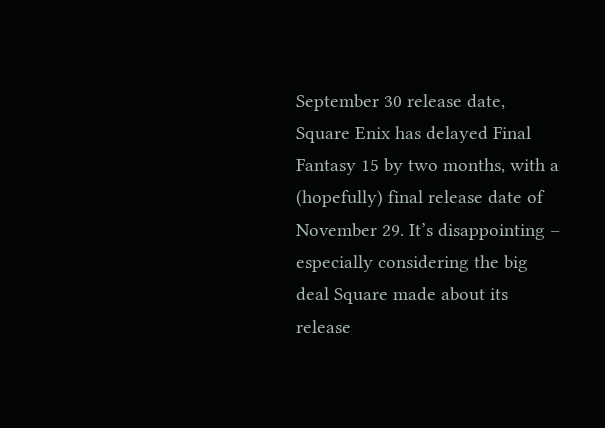September 30 release date, Square Enix has delayed Final Fantasy 15 by two months, with a (hopefully) final release date of November 29. It’s disappointing – especially considering the big deal Square made about its release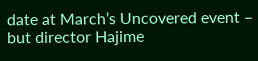date at March’s Uncovered event – but director Hajime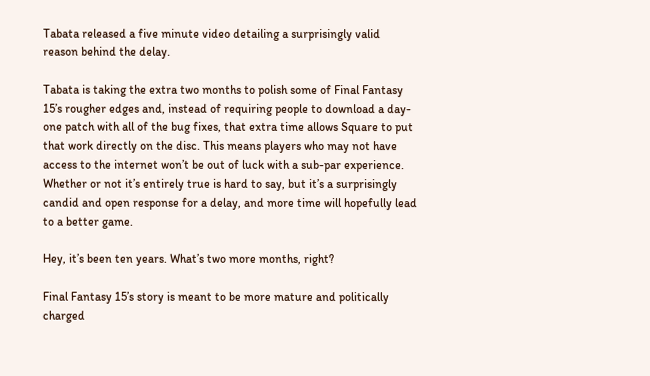Tabata released a five minute video detailing a surprisingly valid reason behind the delay.

Tabata is taking the extra two months to polish some of Final Fantasy 15’s rougher edges and, instead of requiring people to download a day-one patch with all of the bug fixes, that extra time allows Square to put that work directly on the disc. This means players who may not have access to the internet won’t be out of luck with a sub-par experience. Whether or not it’s entirely true is hard to say, but it’s a surprisingly candid and open response for a delay, and more time will hopefully lead to a better game.

Hey, it’s been ten years. What’s two more months, right?

Final Fantasy 15’s story is meant to be more mature and politically charged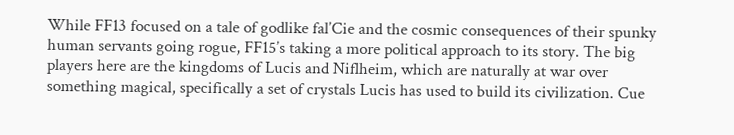While FF13 focused on a tale of godlike fal’Cie and the cosmic consequences of their spunky human servants going rogue, FF15’s taking a more political approach to its story. The big players here are the kingdoms of Lucis and Niflheim, which are naturally at war over something magical, specifically a set of crystals Lucis has used to build its civilization. Cue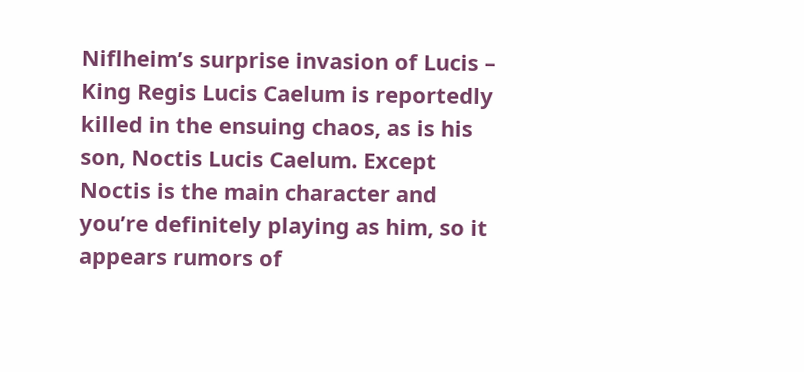Niflheim’s surprise invasion of Lucis – King Regis Lucis Caelum is reportedly killed in the ensuing chaos, as is his son, Noctis Lucis Caelum. Except Noctis is the main character and you’re definitely playing as him, so it appears rumors of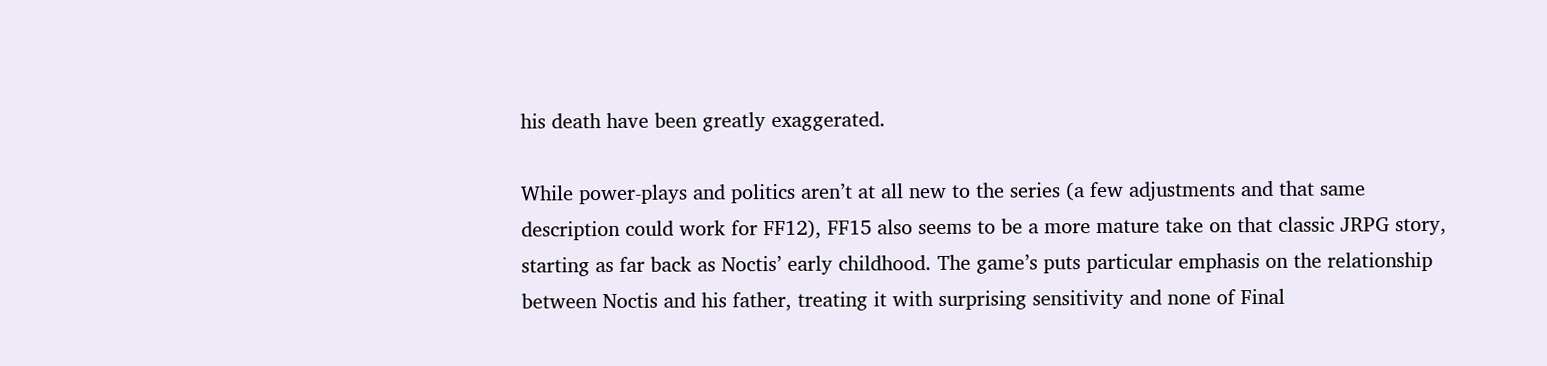his death have been greatly exaggerated.

While power-plays and politics aren’t at all new to the series (a few adjustments and that same description could work for FF12), FF15 also seems to be a more mature take on that classic JRPG story, starting as far back as Noctis’ early childhood. The game’s puts particular emphasis on the relationship between Noctis and his father, treating it with surprising sensitivity and none of Final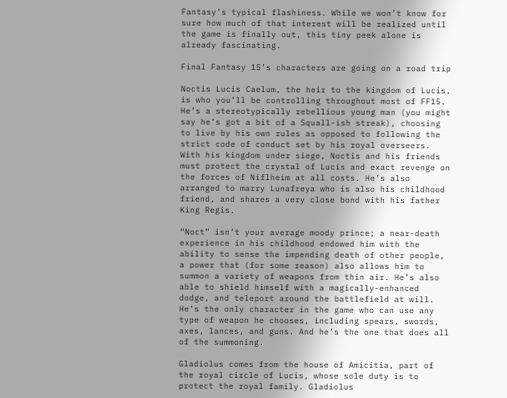Fantasy’s typical flashiness. While we won’t know for sure how much of that interest will be realized until the game is finally out, this tiny peek alone is already fascinating.

Final Fantasy 15’s characters are going on a road trip

Noctis Lucis Caelum, the heir to the kingdom of Lucis, is who you’ll be controlling throughout most of FF15. He’s a stereotypically rebellious young man (you might say he’s got a bit of a Squall-ish streak), choosing to live by his own rules as opposed to following the strict code of conduct set by his royal overseers. With his kingdom under siege, Noctis and his friends must protect the crystal of Lucis and exact revenge on the forces of Niflheim at all costs. He’s also arranged to marry Lunafreya who is also his childhood friend, and shares a very close bond with his father King Regis.

“Noct” isn’t your average moody prince; a near-death experience in his childhood endowed him with the ability to sense the impending death of other people, a power that (for some reason) also allows him to summon a variety of weapons from thin air. He’s also able to shield himself with a magically-enhanced dodge, and teleport around the battlefield at will. He’s the only character in the game who can use any type of weapon he chooses, including spears, swords, axes, lances, and guns. And he’s the one that does all of the summoning.

Gladiolus comes from the house of Amicitia, part of the royal circle of Lucis, whose sole duty is to protect the royal family. Gladiolus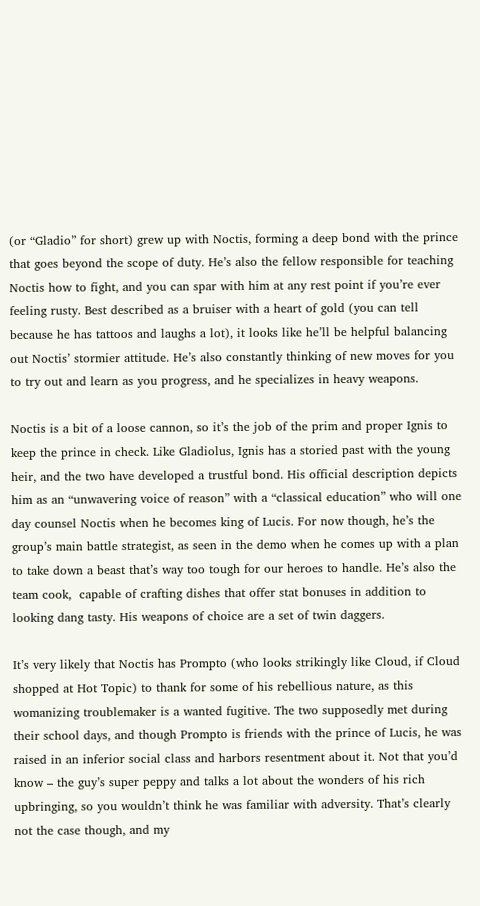(or “Gladio” for short) grew up with Noctis, forming a deep bond with the prince that goes beyond the scope of duty. He’s also the fellow responsible for teaching Noctis how to fight, and you can spar with him at any rest point if you’re ever feeling rusty. Best described as a bruiser with a heart of gold (you can tell because he has tattoos and laughs a lot), it looks like he’ll be helpful balancing out Noctis’ stormier attitude. He’s also constantly thinking of new moves for you to try out and learn as you progress, and he specializes in heavy weapons.

Noctis is a bit of a loose cannon, so it’s the job of the prim and proper Ignis to keep the prince in check. Like Gladiolus, Ignis has a storied past with the young heir, and the two have developed a trustful bond. His official description depicts him as an “unwavering voice of reason” with a “classical education” who will one day counsel Noctis when he becomes king of Lucis. For now though, he’s the group’s main battle strategist, as seen in the demo when he comes up with a plan to take down a beast that’s way too tough for our heroes to handle. He’s also the team cook,  capable of crafting dishes that offer stat bonuses in addition to looking dang tasty. His weapons of choice are a set of twin daggers.

It’s very likely that Noctis has Prompto (who looks strikingly like Cloud, if Cloud shopped at Hot Topic) to thank for some of his rebellious nature, as this womanizing troublemaker is a wanted fugitive. The two supposedly met during their school days, and though Prompto is friends with the prince of Lucis, he was raised in an inferior social class and harbors resentment about it. Not that you’d know – the guy’s super peppy and talks a lot about the wonders of his rich upbringing, so you wouldn’t think he was familiar with adversity. That’s clearly not the case though, and my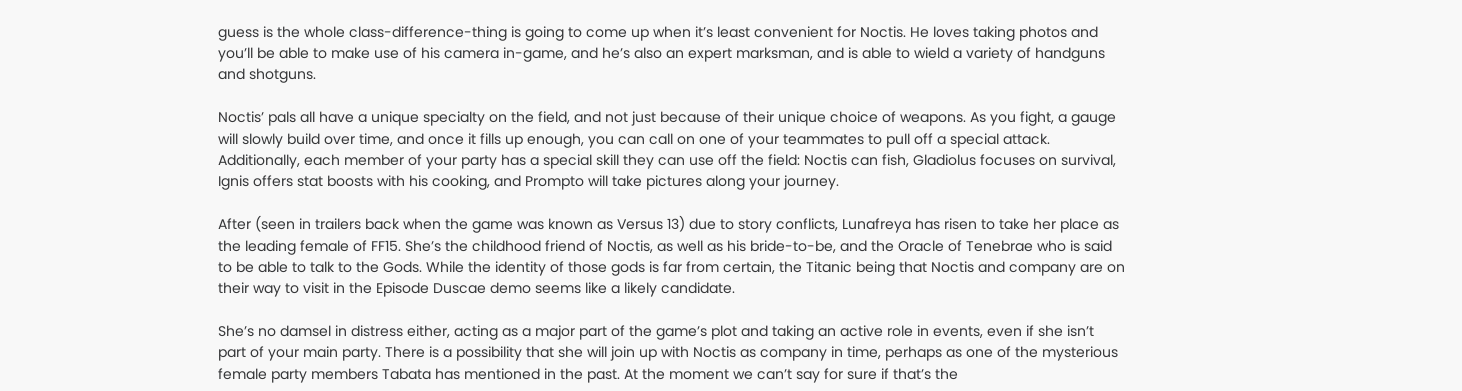guess is the whole class-difference-thing is going to come up when it’s least convenient for Noctis. He loves taking photos and you’ll be able to make use of his camera in-game, and he’s also an expert marksman, and is able to wield a variety of handguns and shotguns.

Noctis’ pals all have a unique specialty on the field, and not just because of their unique choice of weapons. As you fight, a gauge will slowly build over time, and once it fills up enough, you can call on one of your teammates to pull off a special attack. Additionally, each member of your party has a special skill they can use off the field: Noctis can fish, Gladiolus focuses on survival, Ignis offers stat boosts with his cooking, and Prompto will take pictures along your journey.

After (seen in trailers back when the game was known as Versus 13) due to story conflicts, Lunafreya has risen to take her place as the leading female of FF15. She’s the childhood friend of Noctis, as well as his bride-to-be, and the Oracle of Tenebrae who is said to be able to talk to the Gods. While the identity of those gods is far from certain, the Titanic being that Noctis and company are on their way to visit in the Episode Duscae demo seems like a likely candidate.

She’s no damsel in distress either, acting as a major part of the game’s plot and taking an active role in events, even if she isn’t part of your main party. There is a possibility that she will join up with Noctis as company in time, perhaps as one of the mysterious female party members Tabata has mentioned in the past. At the moment we can’t say for sure if that’s the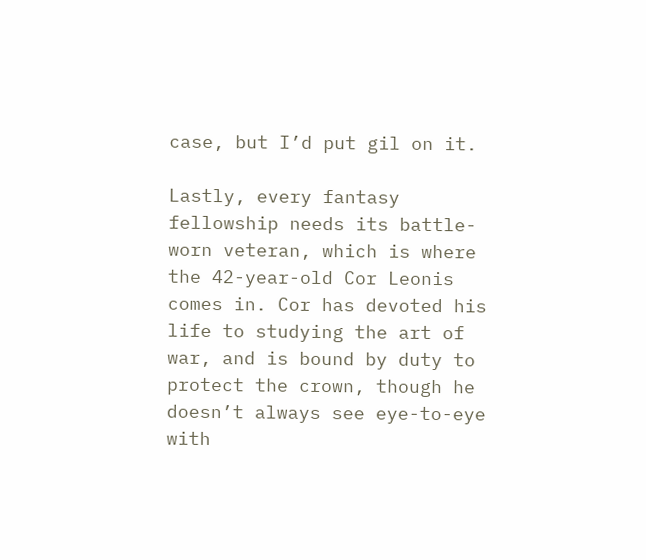case, but I’d put gil on it.

Lastly, every fantasy fellowship needs its battle-worn veteran, which is where the 42-year-old Cor Leonis comes in. Cor has devoted his life to studying the art of war, and is bound by duty to protect the crown, though he doesn’t always see eye-to-eye with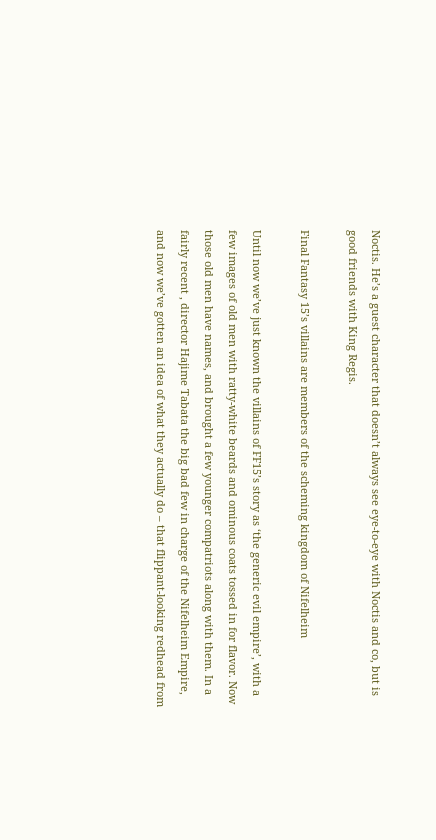Noctis. He’s a guest character that doesn’t always see eye-to-eye with Noctis and co, but is good friends with King Regis.

Final Fantasy 15’s villains are members of the scheming kingdom of Nifelheim

Until now we’ve just known the villains of FF15’s story as ‘the generic evil empire’, with a few images of old men with ratty-white beards and ominous coats tossed in for flavor. Now those old men have names, and brought a few younger compatriots along with them. In a fairly recent , director Hajime Tabata the big bad few in charge of the Nifelheim Empire, and now we’ve gotten an idea of what they actually do – that flippant-looking redhead from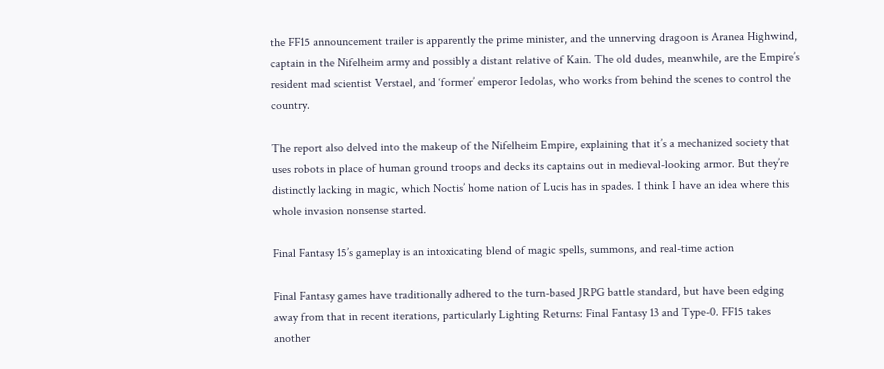the FF15 announcement trailer is apparently the prime minister, and the unnerving dragoon is Aranea Highwind, captain in the Nifelheim army and possibly a distant relative of Kain. The old dudes, meanwhile, are the Empire’s resident mad scientist Verstael, and ‘former’ emperor Iedolas, who works from behind the scenes to control the country.

The report also delved into the makeup of the Nifelheim Empire, explaining that it’s a mechanized society that uses robots in place of human ground troops and decks its captains out in medieval-looking armor. But they’re distinctly lacking in magic, which Noctis’ home nation of Lucis has in spades. I think I have an idea where this whole invasion nonsense started.

Final Fantasy 15’s gameplay is an intoxicating blend of magic spells, summons, and real-time action

Final Fantasy games have traditionally adhered to the turn-based JRPG battle standard, but have been edging away from that in recent iterations, particularly Lighting Returns: Final Fantasy 13 and Type-0. FF15 takes another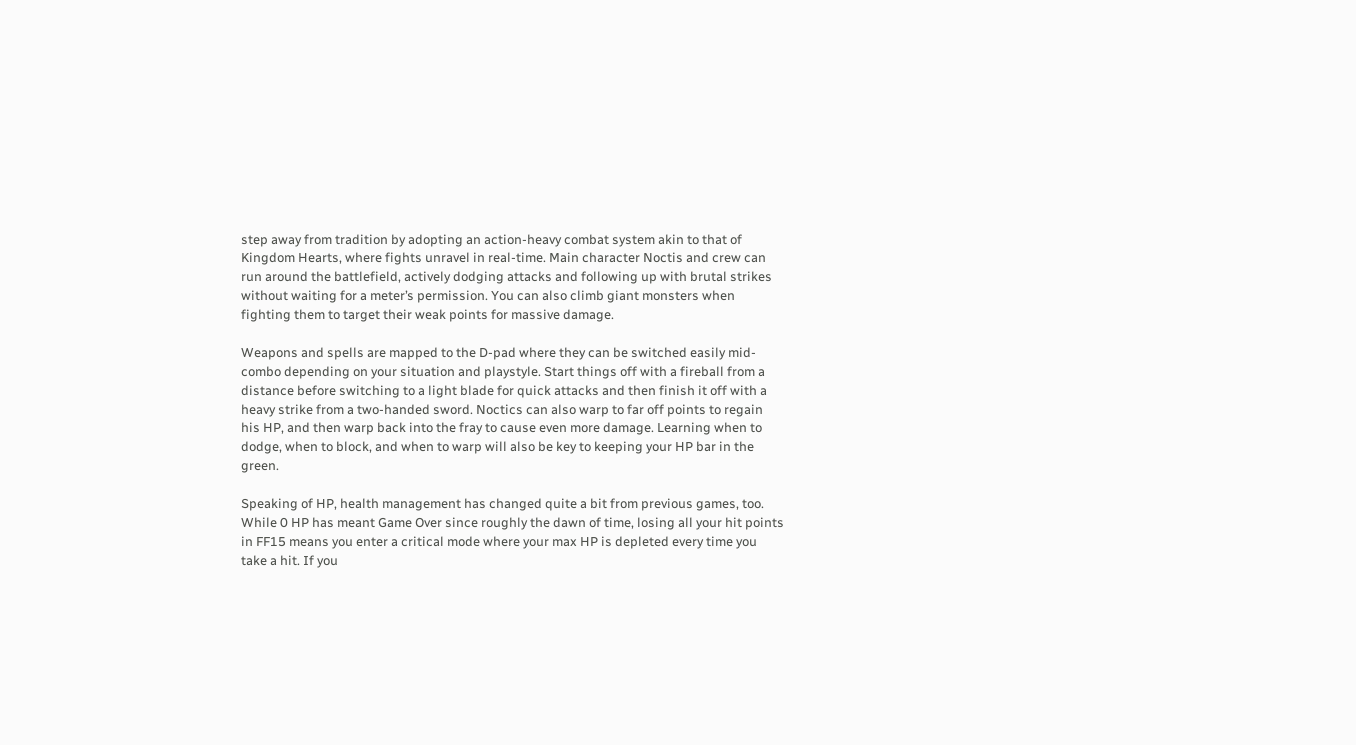step away from tradition by adopting an action-heavy combat system akin to that of Kingdom Hearts, where fights unravel in real-time. Main character Noctis and crew can run around the battlefield, actively dodging attacks and following up with brutal strikes without waiting for a meter’s permission. You can also climb giant monsters when fighting them to target their weak points for massive damage.

Weapons and spells are mapped to the D-pad where they can be switched easily mid-combo depending on your situation and playstyle. Start things off with a fireball from a distance before switching to a light blade for quick attacks and then finish it off with a heavy strike from a two-handed sword. Noctics can also warp to far off points to regain his HP, and then warp back into the fray to cause even more damage. Learning when to dodge, when to block, and when to warp will also be key to keeping your HP bar in the green.

Speaking of HP, health management has changed quite a bit from previous games, too. While 0 HP has meant Game Over since roughly the dawn of time, losing all your hit points in FF15 means you enter a critical mode where your max HP is depleted every time you take a hit. If you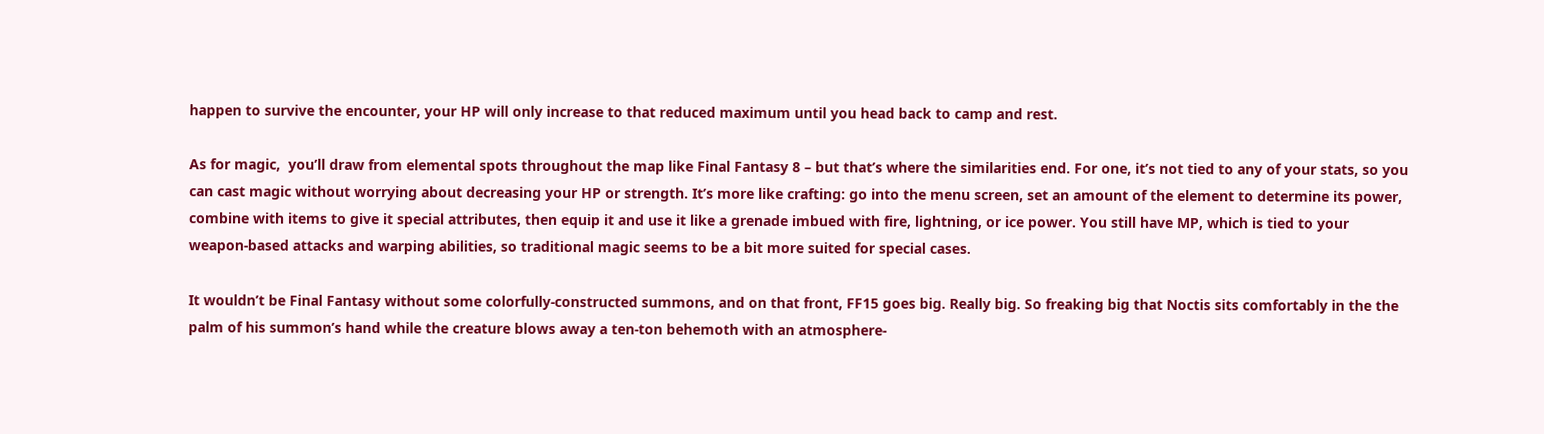happen to survive the encounter, your HP will only increase to that reduced maximum until you head back to camp and rest.

As for magic,  you’ll draw from elemental spots throughout the map like Final Fantasy 8 – but that’s where the similarities end. For one, it’s not tied to any of your stats, so you can cast magic without worrying about decreasing your HP or strength. It’s more like crafting: go into the menu screen, set an amount of the element to determine its power, combine with items to give it special attributes, then equip it and use it like a grenade imbued with fire, lightning, or ice power. You still have MP, which is tied to your weapon-based attacks and warping abilities, so traditional magic seems to be a bit more suited for special cases.

It wouldn’t be Final Fantasy without some colorfully-constructed summons, and on that front, FF15 goes big. Really big. So freaking big that Noctis sits comfortably in the the palm of his summon’s hand while the creature blows away a ten-ton behemoth with an atmosphere-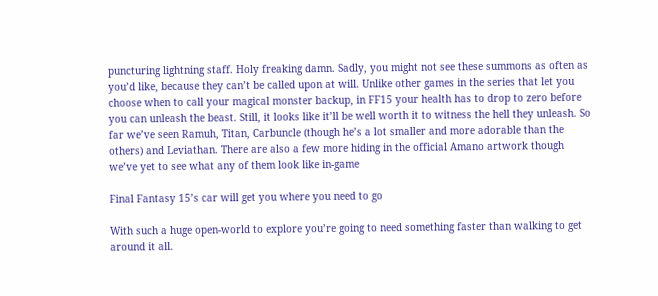puncturing lightning staff. Holy freaking damn. Sadly, you might not see these summons as often as you’d like, because they can’t be called upon at will. Unlike other games in the series that let you choose when to call your magical monster backup, in FF15 your health has to drop to zero before you can unleash the beast. Still, it looks like it’ll be well worth it to witness the hell they unleash. So far we’ve seen Ramuh, Titan, Carbuncle (though he’s a lot smaller and more adorable than the others) and Leviathan. There are also a few more hiding in the official Amano artwork though we’ve yet to see what any of them look like in-game

Final Fantasy 15’s car will get you where you need to go

With such a huge open-world to explore you’re going to need something faster than walking to get around it all.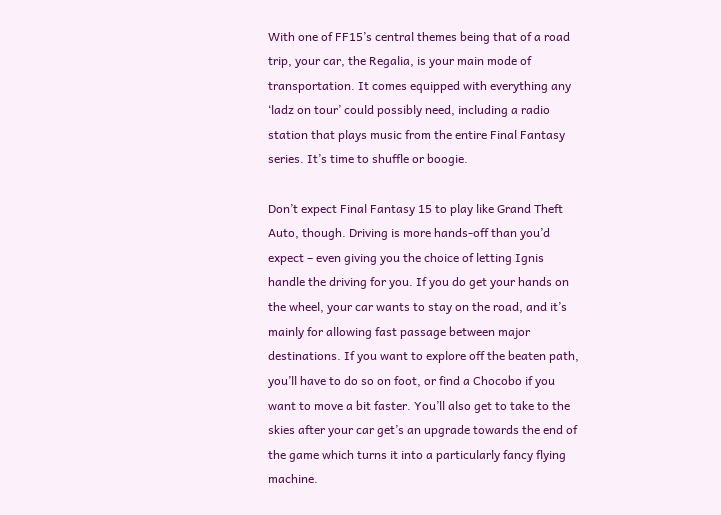With one of FF15’s central themes being that of a road trip, your car, the Regalia, is your main mode of transportation. It comes equipped with everything any ‘ladz on tour’ could possibly need, including a radio station that plays music from the entire Final Fantasy series. It’s time to shuffle or boogie.

Don’t expect Final Fantasy 15 to play like Grand Theft Auto, though. Driving is more hands-off than you’d expect – even giving you the choice of letting Ignis handle the driving for you. If you do get your hands on the wheel, your car wants to stay on the road, and it’s mainly for allowing fast passage between major destinations. If you want to explore off the beaten path, you’ll have to do so on foot, or find a Chocobo if you want to move a bit faster. You’ll also get to take to the skies after your car get’s an upgrade towards the end of the game which turns it into a particularly fancy flying machine.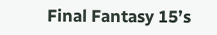Final Fantasy 15’s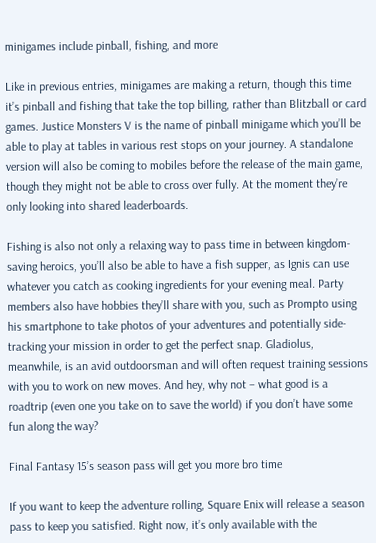minigames include pinball, fishing, and more

Like in previous entries, minigames are making a return, though this time it’s pinball and fishing that take the top billing, rather than Blitzball or card games. Justice Monsters V is the name of pinball minigame which you’ll be able to play at tables in various rest stops on your journey. A standalone version will also be coming to mobiles before the release of the main game, though they might not be able to cross over fully. At the moment they’re only looking into shared leaderboards.

Fishing is also not only a relaxing way to pass time in between kingdom-saving heroics, you’ll also be able to have a fish supper, as Ignis can use whatever you catch as cooking ingredients for your evening meal. Party members also have hobbies they’ll share with you, such as Prompto using his smartphone to take photos of your adventures and potentially side-tracking your mission in order to get the perfect snap. Gladiolus, meanwhile, is an avid outdoorsman and will often request training sessions with you to work on new moves. And hey, why not – what good is a roadtrip (even one you take on to save the world) if you don’t have some fun along the way?

Final Fantasy 15’s season pass will get you more bro time

If you want to keep the adventure rolling, Square Enix will release a season pass to keep you satisfied. Right now, it’s only available with the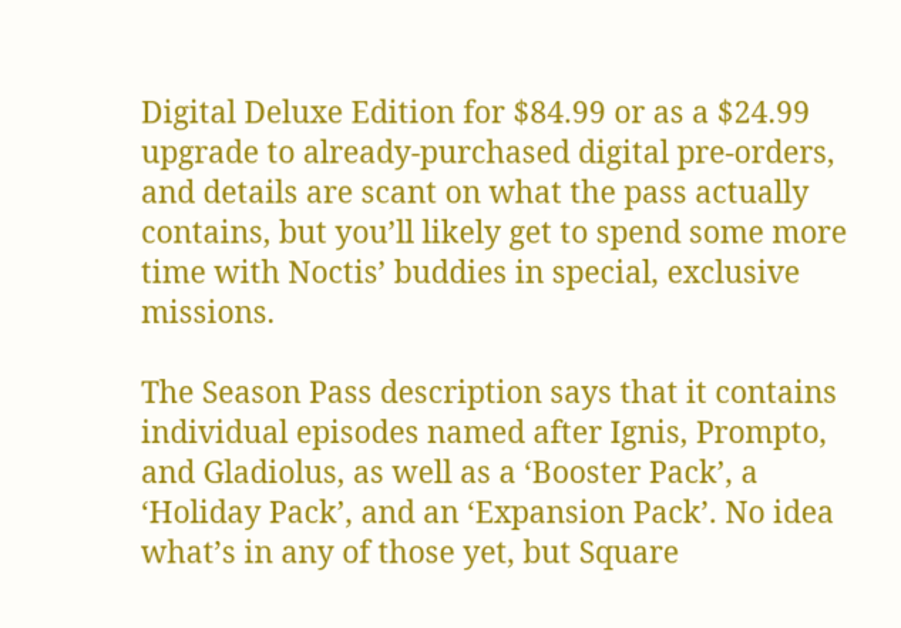Digital Deluxe Edition for $84.99 or as a $24.99 upgrade to already-purchased digital pre-orders, and details are scant on what the pass actually contains, but you’ll likely get to spend some more time with Noctis’ buddies in special, exclusive missions.

The Season Pass description says that it contains individual episodes named after Ignis, Prompto, and Gladiolus, as well as a ‘Booster Pack’, a ‘Holiday Pack’, and an ‘Expansion Pack’. No idea what’s in any of those yet, but Square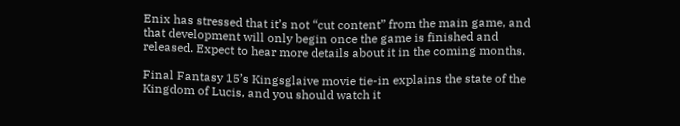Enix has stressed that it’s not “cut content” from the main game, and that development will only begin once the game is finished and released. Expect to hear more details about it in the coming months.

Final Fantasy 15’s Kingsglaive movie tie-in explains the state of the Kingdom of Lucis, and you should watch it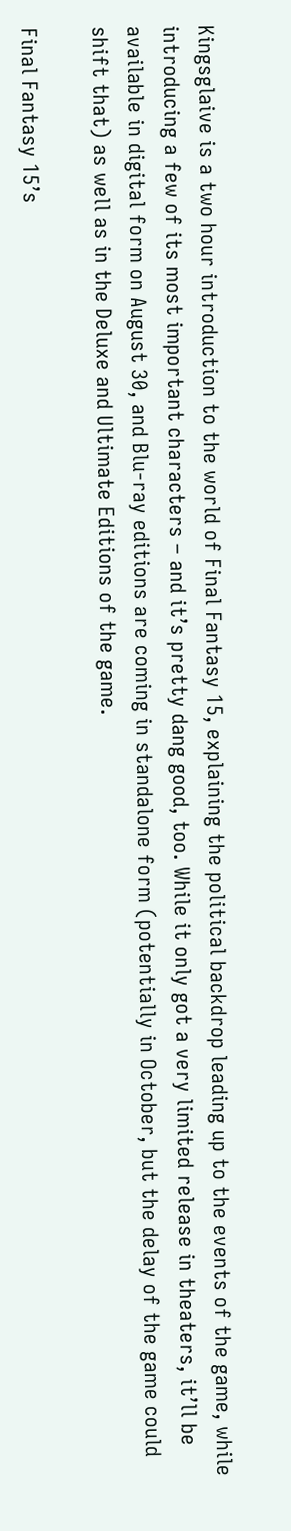Kingsglaive is a two hour introduction to the world of Final Fantasy 15, explaining the political backdrop leading up to the events of the game, while introducing a few of its most important characters – and it’s pretty dang good, too. While it only got a very limited release in theaters, it’ll be available in digital form on August 30, and Blu-ray editions are coming in standalone form (potentially in October, but the delay of the game could shift that) as well as in the Deluxe and Ultimate Editions of the game.

Final Fantasy 15’s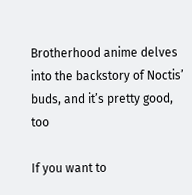Brotherhood anime delves into the backstory of Noctis’ buds, and it’s pretty good, too

If you want to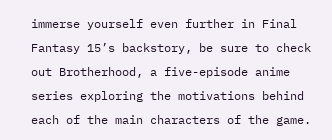immerse yourself even further in Final Fantasy 15’s backstory, be sure to check out Brotherhood, a five-episode anime series exploring the motivations behind each of the main characters of the game.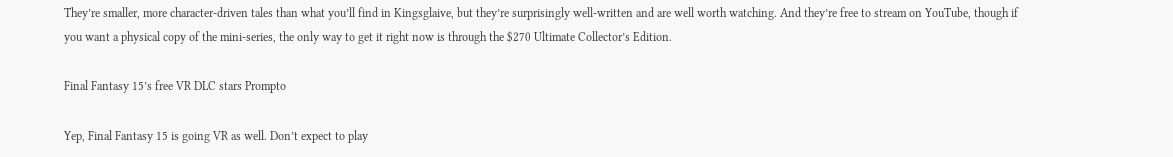They’re smaller, more character-driven tales than what you’ll find in Kingsglaive, but they’re surprisingly well-written and are well worth watching. And they’re free to stream on YouTube, though if you want a physical copy of the mini-series, the only way to get it right now is through the $270 Ultimate Collector’s Edition.

Final Fantasy 15’s free VR DLC stars Prompto

Yep, Final Fantasy 15 is going VR as well. Don’t expect to play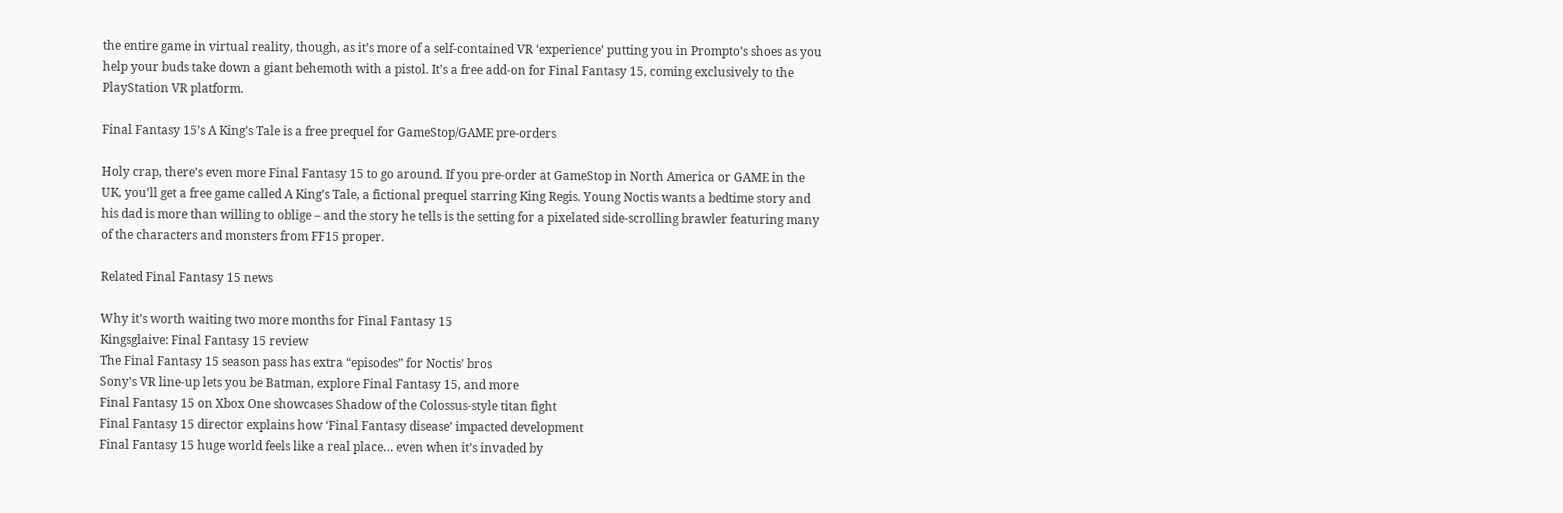the entire game in virtual reality, though, as it’s more of a self-contained VR ‘experience’ putting you in Prompto’s shoes as you help your buds take down a giant behemoth with a pistol. It’s a free add-on for Final Fantasy 15, coming exclusively to the PlayStation VR platform.

Final Fantasy 15’s A King’s Tale is a free prequel for GameStop/GAME pre-orders

Holy crap, there’s even more Final Fantasy 15 to go around. If you pre-order at GameStop in North America or GAME in the UK, you’ll get a free game called A King’s Tale, a fictional prequel starring King Regis. Young Noctis wants a bedtime story and his dad is more than willing to oblige – and the story he tells is the setting for a pixelated side-scrolling brawler featuring many of the characters and monsters from FF15 proper.

Related Final Fantasy 15 news

Why it’s worth waiting two more months for Final Fantasy 15
Kingsglaive: Final Fantasy 15 review
The Final Fantasy 15 season pass has extra “episodes” for Noctis’ bros
Sony’s VR line-up lets you be Batman, explore Final Fantasy 15, and more
Final Fantasy 15 on Xbox One showcases Shadow of the Colossus-style titan fight
Final Fantasy 15 director explains how ‘Final Fantasy disease’ impacted development
Final Fantasy 15 huge world feels like a real place… even when it’s invaded by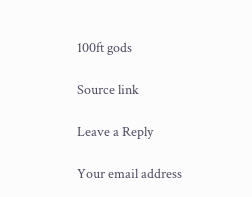100ft gods

Source link

Leave a Reply

Your email address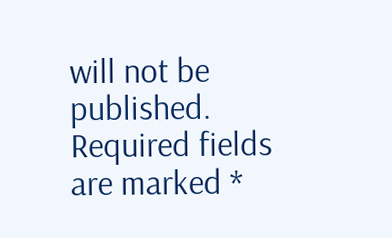will not be published. Required fields are marked *